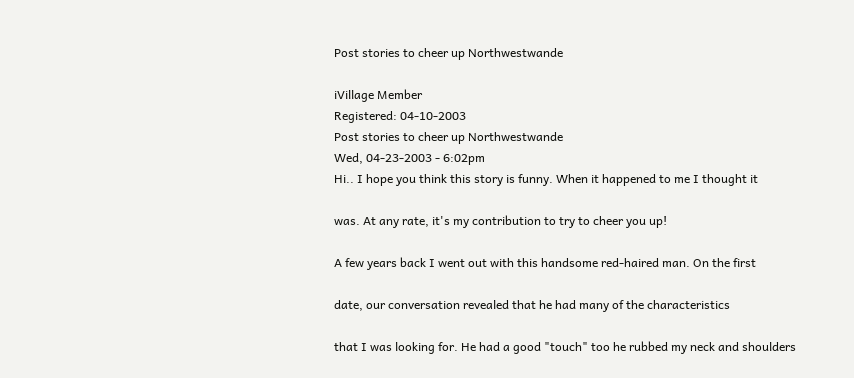Post stories to cheer up Northwestwande

iVillage Member
Registered: 04-10-2003
Post stories to cheer up Northwestwande
Wed, 04-23-2003 - 6:02pm
Hi.. I hope you think this story is funny. When it happened to me I thought it

was. At any rate, it's my contribution to try to cheer you up!

A few years back I went out with this handsome red-haired man. On the first

date, our conversation revealed that he had many of the characteristics

that I was looking for. He had a good "touch" too he rubbed my neck and shoulders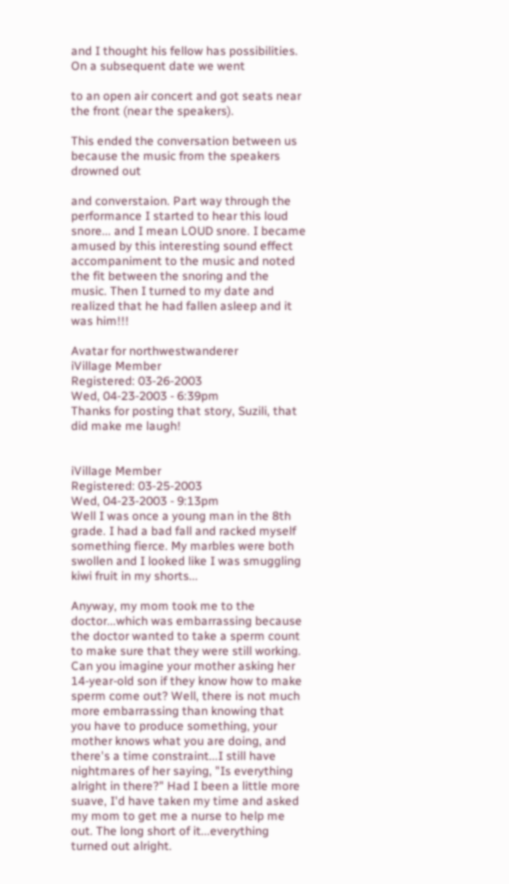and I thought his fellow has possibilities. On a subsequent date we went

to an open air concert and got seats near the front (near the speakers).

This ended the conversation between us because the music from the speakers drowned out

and converstaion. Part way through the performance I started to hear this loud snore... and I mean LOUD snore. I became amused by this interesting sound effect accompaniment to the music and noted the fit between the snoring and the music. Then I turned to my date and realized that he had fallen asleep and it was him!!!

Avatar for northwestwanderer
iVillage Member
Registered: 03-26-2003
Wed, 04-23-2003 - 6:39pm
Thanks for posting that story, Suzili, that did make me laugh!


iVillage Member
Registered: 03-25-2003
Wed, 04-23-2003 - 9:13pm
Well I was once a young man in the 8th grade. I had a bad fall and racked myself something fierce. My marbles were both swollen and I looked like I was smuggling kiwi fruit in my shorts...

Anyway, my mom took me to the doctor...which was embarrassing because the doctor wanted to take a sperm count to make sure that they were still working. Can you imagine your mother asking her 14-year-old son if they know how to make sperm come out? Well, there is not much more embarrassing than knowing that you have to produce something, your mother knows what you are doing, and there's a time constraint...I still have nightmares of her saying, "Is everything alright in there?" Had I been a little more suave, I'd have taken my time and asked my mom to get me a nurse to help me out. The long short of it...everything turned out alright.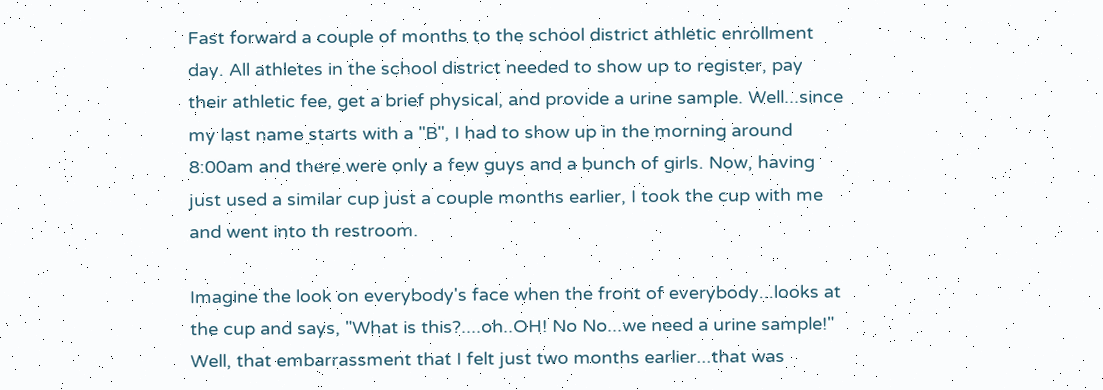Fast forward a couple of months to the school district athletic enrollment day. All athletes in the school district needed to show up to register, pay their athletic fee, get a brief physical, and provide a urine sample. Well...since my last name starts with a "B", I had to show up in the morning around 8:00am and there were only a few guys and a bunch of girls. Now, having just used a similar cup just a couple months earlier, I took the cup with me and went into th restroom.

Imagine the look on everybody's face when the front of everybody...looks at the cup and says, "What is this?....oh..OH! No No...we need a urine sample!" Well, that embarrassment that I felt just two months earlier...that was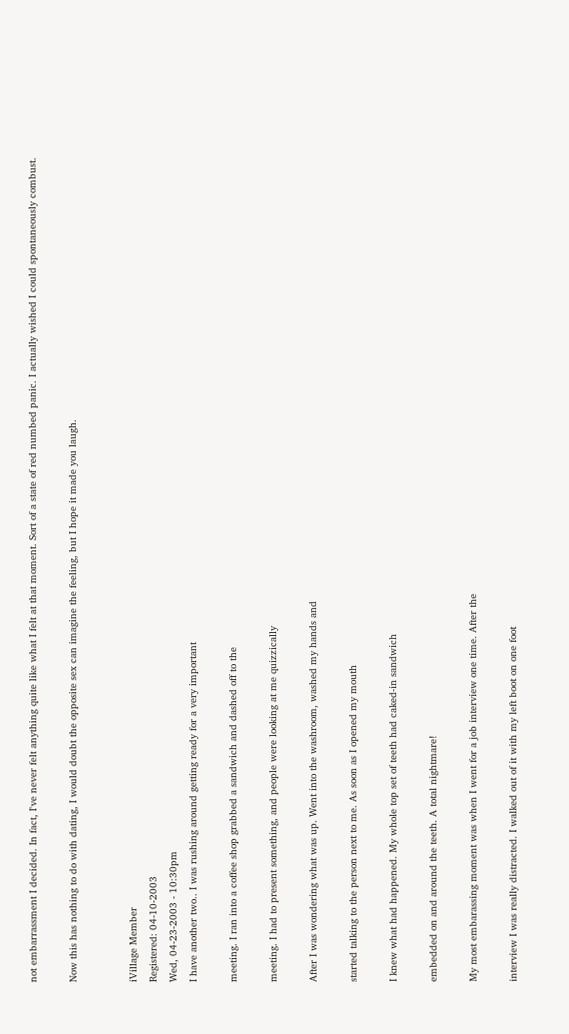not embarrassment I decided. In fact, I've never felt anything quite like what I felt at that moment. Sort of a state of red numbed panic. I actually wished I could spontaneously combust.

Now this has nothing to do with dating, I would doubt the opposite sex can imagine the feeling, but I hope it made you laugh.


iVillage Member
Registered: 04-10-2003
Wed, 04-23-2003 - 10:30pm
I have another two.. I was rushing around getting ready for a very important

meeting. I ran into a coffee shop grabbed a sandwich and dashed off to the

meeting. I had to present something, and people were looking at me quizzically

After I was wondering what was up. Went into the washroom, washed my hands and

started talking to the person next to me. As soon as I opened my mouth

I knew what had happened. My whole top set of teeth had caked-in sandwich

embedded on and around the teeth. A total nightmare!

My most embarassing moment was when I went for a job interview one time. After the

interview I was really distracted. I walked out of it with my left boot on one foot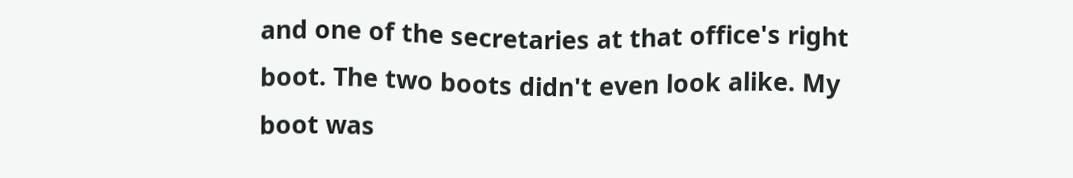and one of the secretaries at that office's right boot. The two boots didn't even look alike. My boot was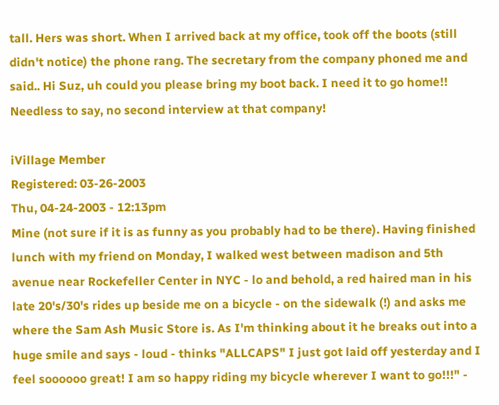tall. Hers was short. When I arrived back at my office, took off the boots (still didn't notice) the phone rang. The secretary from the company phoned me and said.. Hi Suz, uh could you please bring my boot back. I need it to go home!! Needless to say, no second interview at that company!

iVillage Member
Registered: 03-26-2003
Thu, 04-24-2003 - 12:13pm
Mine (not sure if it is as funny as you probably had to be there). Having finished lunch with my friend on Monday, I walked west between madison and 5th avenue near Rockefeller Center in NYC - lo and behold, a red haired man in his late 20's/30's rides up beside me on a bicycle - on the sidewalk (!) and asks me where the Sam Ash Music Store is. As I'm thinking about it he breaks out into a huge smile and says - loud - thinks "ALLCAPS" I just got laid off yesterday and I feel soooooo great! I am so happy riding my bicycle wherever I want to go!!!" -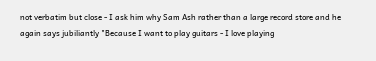not verbatim but close - I ask him why Sam Ash rather than a large record store and he again says jubiliantly "Because I want to play guitars - I love playing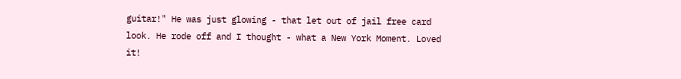guitar!" He was just glowing - that let out of jail free card look. He rode off and I thought - what a New York Moment. Loved it!